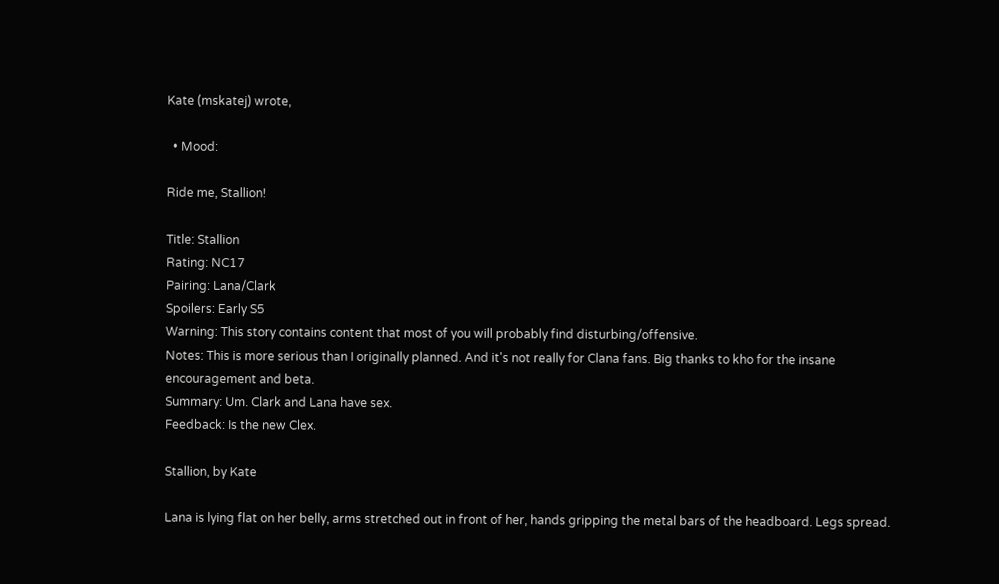Kate (mskatej) wrote,

  • Mood:

Ride me, Stallion!

Title: Stallion
Rating: NC17
Pairing: Lana/Clark
Spoilers: Early S5
Warning: This story contains content that most of you will probably find disturbing/offensive.
Notes: This is more serious than I originally planned. And it's not really for Clana fans. Big thanks to kho for the insane encouragement and beta.
Summary: Um. Clark and Lana have sex.
Feedback: Is the new Clex.

Stallion, by Kate

Lana is lying flat on her belly, arms stretched out in front of her, hands gripping the metal bars of the headboard. Legs spread.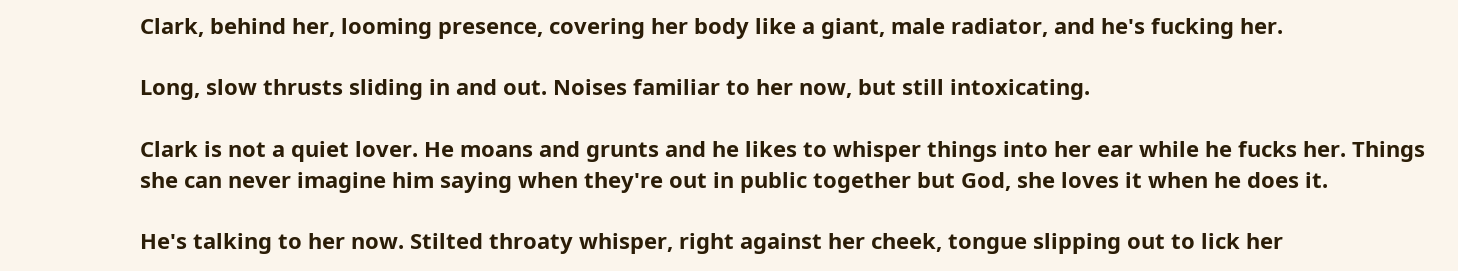Clark, behind her, looming presence, covering her body like a giant, male radiator, and he's fucking her.

Long, slow thrusts sliding in and out. Noises familiar to her now, but still intoxicating.

Clark is not a quiet lover. He moans and grunts and he likes to whisper things into her ear while he fucks her. Things she can never imagine him saying when they're out in public together but God, she loves it when he does it.

He's talking to her now. Stilted throaty whisper, right against her cheek, tongue slipping out to lick her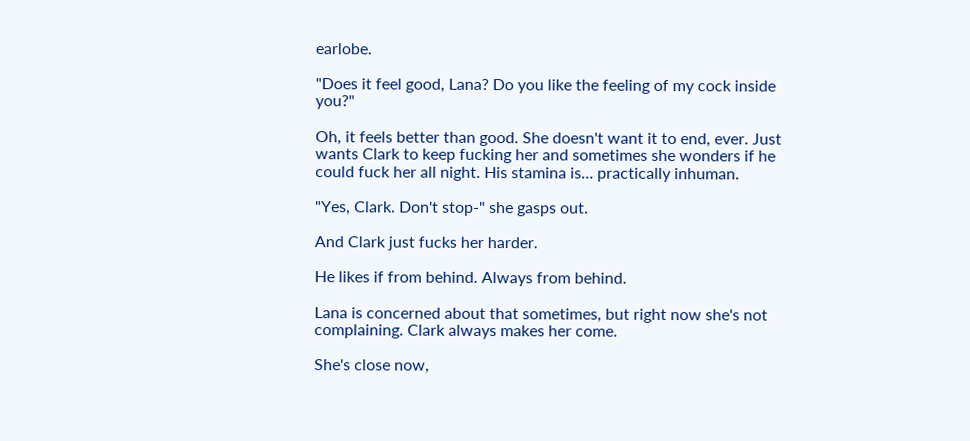earlobe.

"Does it feel good, Lana? Do you like the feeling of my cock inside you?"

Oh, it feels better than good. She doesn't want it to end, ever. Just wants Clark to keep fucking her and sometimes she wonders if he could fuck her all night. His stamina is… practically inhuman.

"Yes, Clark. Don't stop-" she gasps out.

And Clark just fucks her harder.

He likes if from behind. Always from behind.

Lana is concerned about that sometimes, but right now she's not complaining. Clark always makes her come.

She's close now,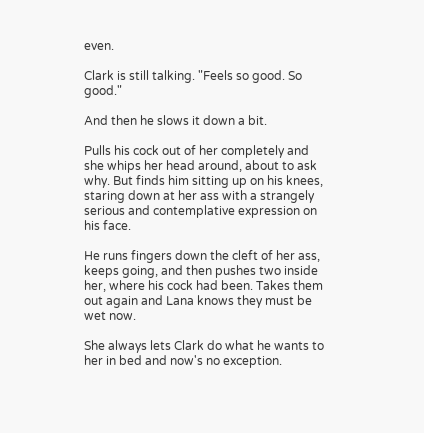even.

Clark is still talking. "Feels so good. So good."

And then he slows it down a bit.

Pulls his cock out of her completely and she whips her head around, about to ask why. But finds him sitting up on his knees, staring down at her ass with a strangely serious and contemplative expression on his face.

He runs fingers down the cleft of her ass, keeps going, and then pushes two inside her, where his cock had been. Takes them out again and Lana knows they must be wet now.

She always lets Clark do what he wants to her in bed and now's no exception.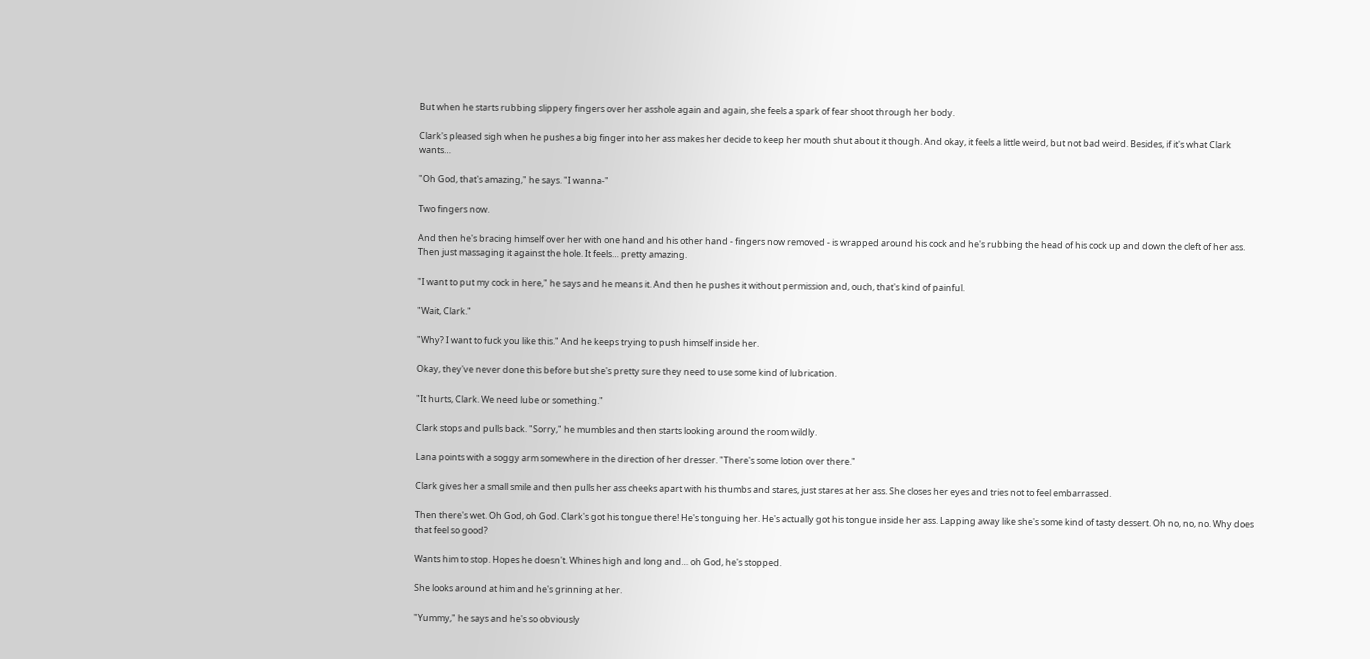But when he starts rubbing slippery fingers over her asshole again and again, she feels a spark of fear shoot through her body.

Clark's pleased sigh when he pushes a big finger into her ass makes her decide to keep her mouth shut about it though. And okay, it feels a little weird, but not bad weird. Besides, if it's what Clark wants…

"Oh God, that's amazing," he says. "I wanna-"

Two fingers now.

And then he's bracing himself over her with one hand and his other hand - fingers now removed - is wrapped around his cock and he's rubbing the head of his cock up and down the cleft of her ass. Then just massaging it against the hole. It feels… pretty amazing.

"I want to put my cock in here," he says and he means it. And then he pushes it without permission and, ouch, that's kind of painful.

"Wait, Clark."

"Why? I want to fuck you like this." And he keeps trying to push himself inside her.

Okay, they've never done this before but she's pretty sure they need to use some kind of lubrication.

"It hurts, Clark. We need lube or something."

Clark stops and pulls back. "Sorry," he mumbles and then starts looking around the room wildly.

Lana points with a soggy arm somewhere in the direction of her dresser. "There's some lotion over there."

Clark gives her a small smile and then pulls her ass cheeks apart with his thumbs and stares, just stares at her ass. She closes her eyes and tries not to feel embarrassed.

Then there's wet. Oh God, oh God. Clark's got his tongue there! He's tonguing her. He's actually got his tongue inside her ass. Lapping away like she's some kind of tasty dessert. Oh no, no, no. Why does that feel so good?

Wants him to stop. Hopes he doesn't. Whines high and long and… oh God, he's stopped.

She looks around at him and he's grinning at her.

"Yummy," he says and he's so obviously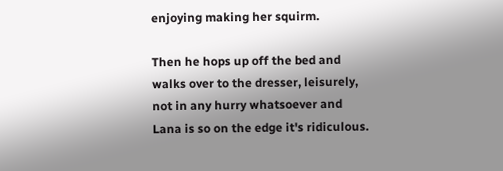enjoying making her squirm.

Then he hops up off the bed and walks over to the dresser, leisurely, not in any hurry whatsoever and Lana is so on the edge it's ridiculous.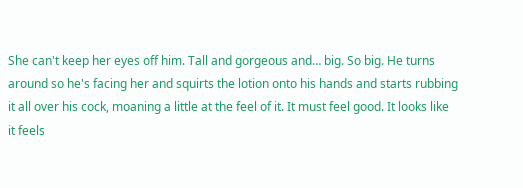She can't keep her eyes off him. Tall and gorgeous and… big. So big. He turns around so he's facing her and squirts the lotion onto his hands and starts rubbing it all over his cock, moaning a little at the feel of it. It must feel good. It looks like it feels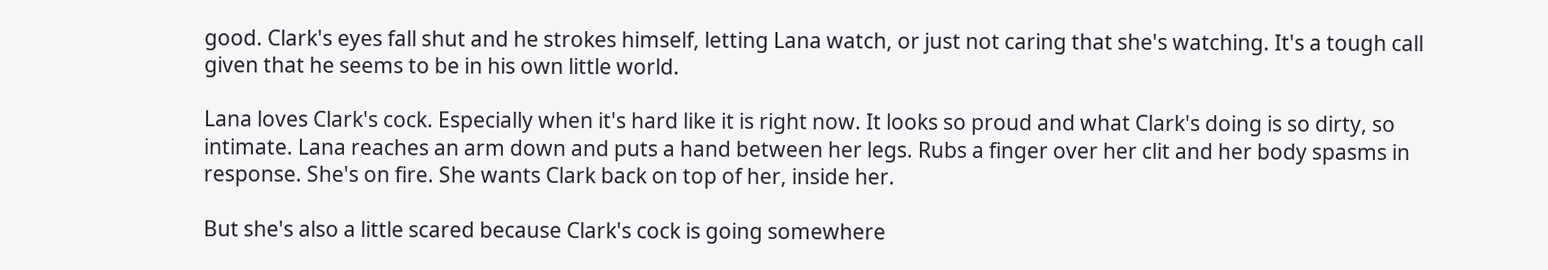good. Clark's eyes fall shut and he strokes himself, letting Lana watch, or just not caring that she's watching. It's a tough call given that he seems to be in his own little world.

Lana loves Clark's cock. Especially when it's hard like it is right now. It looks so proud and what Clark's doing is so dirty, so intimate. Lana reaches an arm down and puts a hand between her legs. Rubs a finger over her clit and her body spasms in response. She's on fire. She wants Clark back on top of her, inside her.

But she's also a little scared because Clark's cock is going somewhere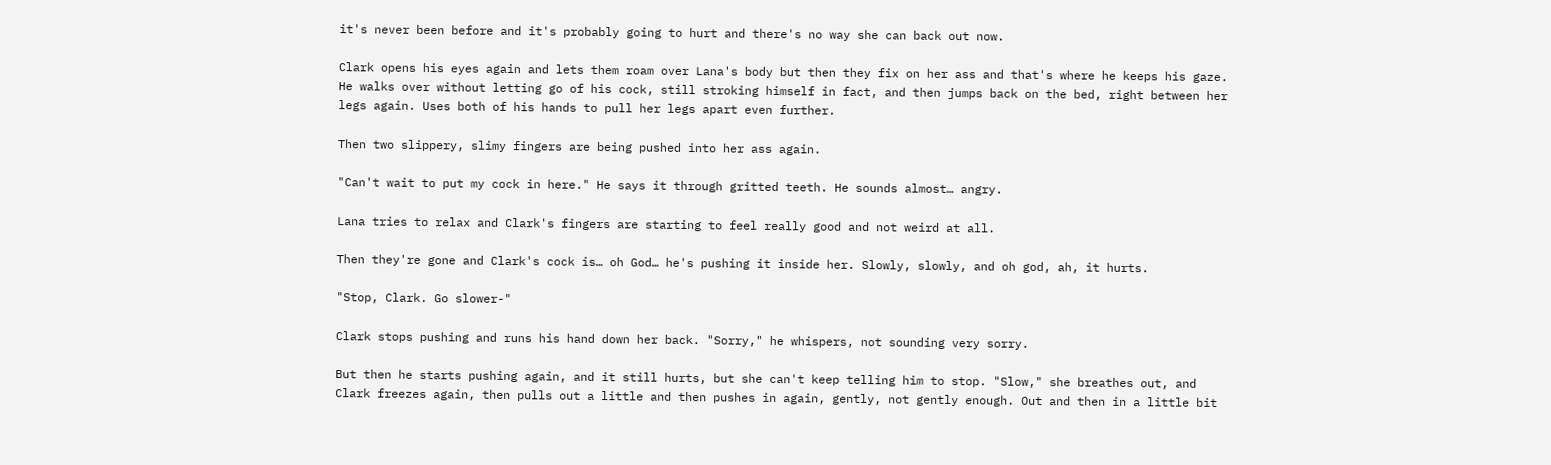it's never been before and it's probably going to hurt and there's no way she can back out now.

Clark opens his eyes again and lets them roam over Lana's body but then they fix on her ass and that's where he keeps his gaze. He walks over without letting go of his cock, still stroking himself in fact, and then jumps back on the bed, right between her legs again. Uses both of his hands to pull her legs apart even further.

Then two slippery, slimy fingers are being pushed into her ass again.

"Can't wait to put my cock in here." He says it through gritted teeth. He sounds almost… angry.

Lana tries to relax and Clark's fingers are starting to feel really good and not weird at all.

Then they're gone and Clark's cock is… oh God… he's pushing it inside her. Slowly, slowly, and oh god, ah, it hurts.

"Stop, Clark. Go slower-"

Clark stops pushing and runs his hand down her back. "Sorry," he whispers, not sounding very sorry.

But then he starts pushing again, and it still hurts, but she can't keep telling him to stop. "Slow," she breathes out, and Clark freezes again, then pulls out a little and then pushes in again, gently, not gently enough. Out and then in a little bit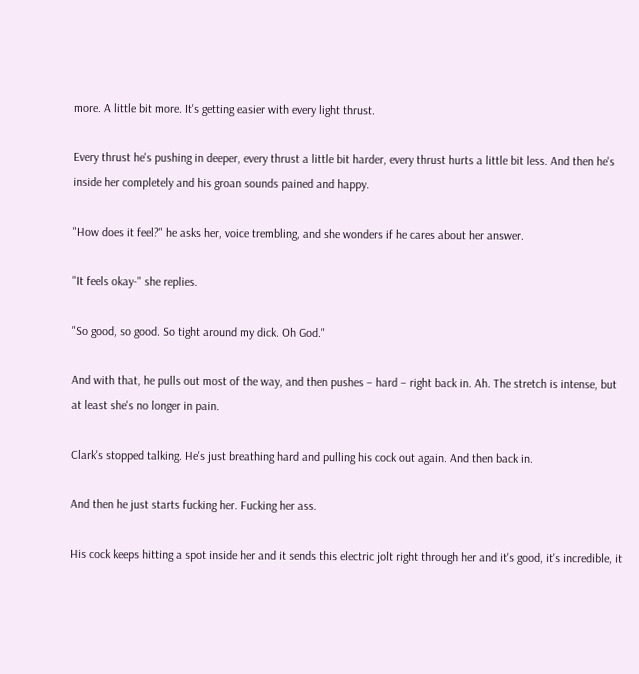more. A little bit more. It's getting easier with every light thrust.

Every thrust he's pushing in deeper, every thrust a little bit harder, every thrust hurts a little bit less. And then he's inside her completely and his groan sounds pained and happy.

"How does it feel?" he asks her, voice trembling, and she wonders if he cares about her answer.

"It feels okay-" she replies.

"So good, so good. So tight around my dick. Oh God."

And with that, he pulls out most of the way, and then pushes – hard – right back in. Ah. The stretch is intense, but at least she's no longer in pain.

Clark's stopped talking. He's just breathing hard and pulling his cock out again. And then back in.

And then he just starts fucking her. Fucking her ass.

His cock keeps hitting a spot inside her and it sends this electric jolt right through her and it's good, it's incredible, it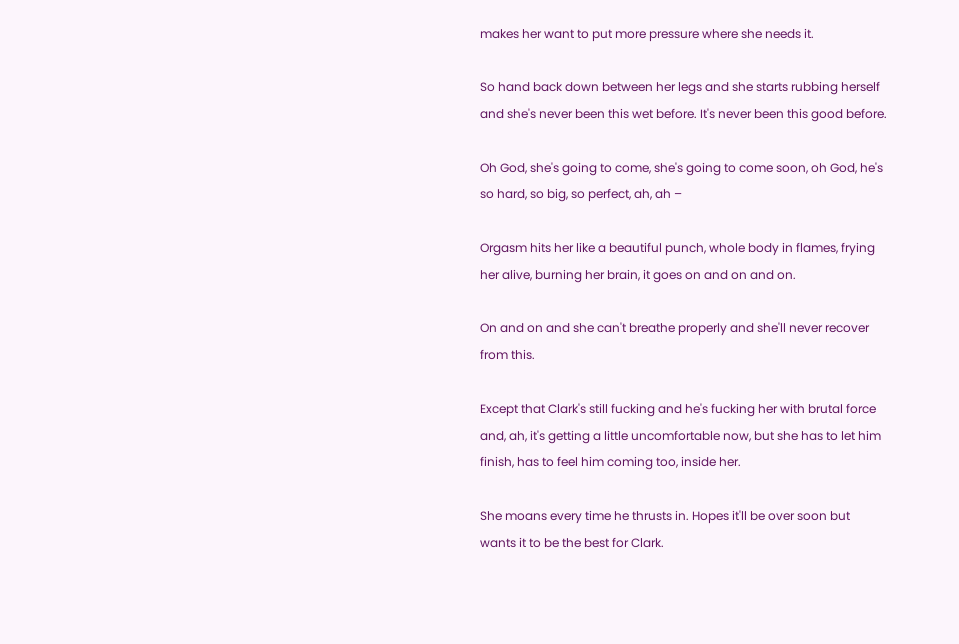makes her want to put more pressure where she needs it.

So hand back down between her legs and she starts rubbing herself and she's never been this wet before. It's never been this good before.

Oh God, she's going to come, she's going to come soon, oh God, he's so hard, so big, so perfect, ah, ah –

Orgasm hits her like a beautiful punch, whole body in flames, frying her alive, burning her brain, it goes on and on and on.

On and on and she can't breathe properly and she'll never recover from this.

Except that Clark's still fucking and he's fucking her with brutal force and, ah, it's getting a little uncomfortable now, but she has to let him finish, has to feel him coming too, inside her.

She moans every time he thrusts in. Hopes it'll be over soon but wants it to be the best for Clark.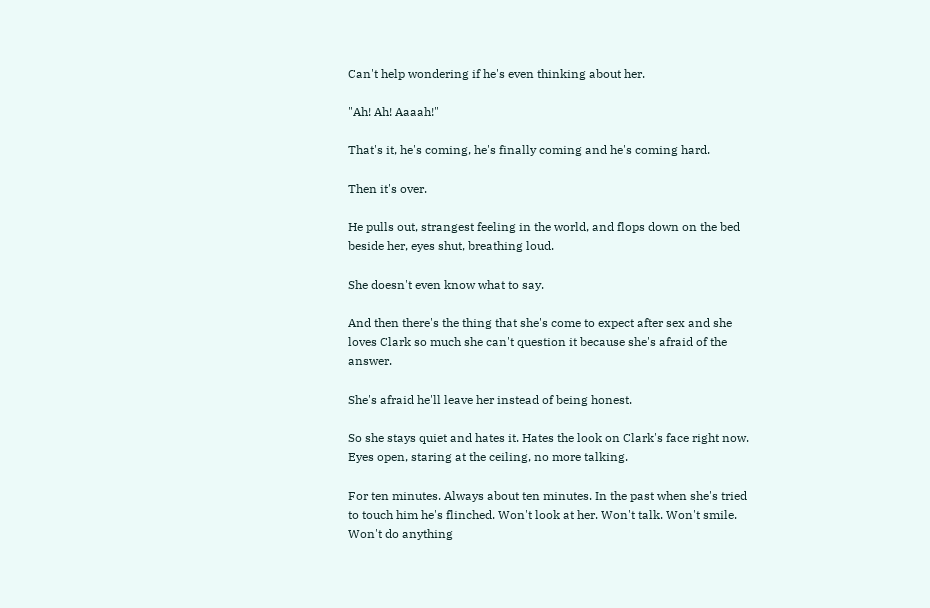Can't help wondering if he's even thinking about her.

"Ah! Ah! Aaaah!"

That's it, he's coming, he's finally coming and he's coming hard.

Then it's over.

He pulls out, strangest feeling in the world, and flops down on the bed beside her, eyes shut, breathing loud.

She doesn't even know what to say.

And then there's the thing that she's come to expect after sex and she loves Clark so much she can't question it because she's afraid of the answer.

She's afraid he'll leave her instead of being honest.

So she stays quiet and hates it. Hates the look on Clark's face right now. Eyes open, staring at the ceiling, no more talking.

For ten minutes. Always about ten minutes. In the past when she's tried to touch him he's flinched. Won't look at her. Won't talk. Won't smile. Won't do anything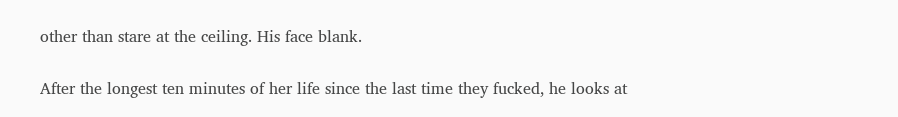other than stare at the ceiling. His face blank.

After the longest ten minutes of her life since the last time they fucked, he looks at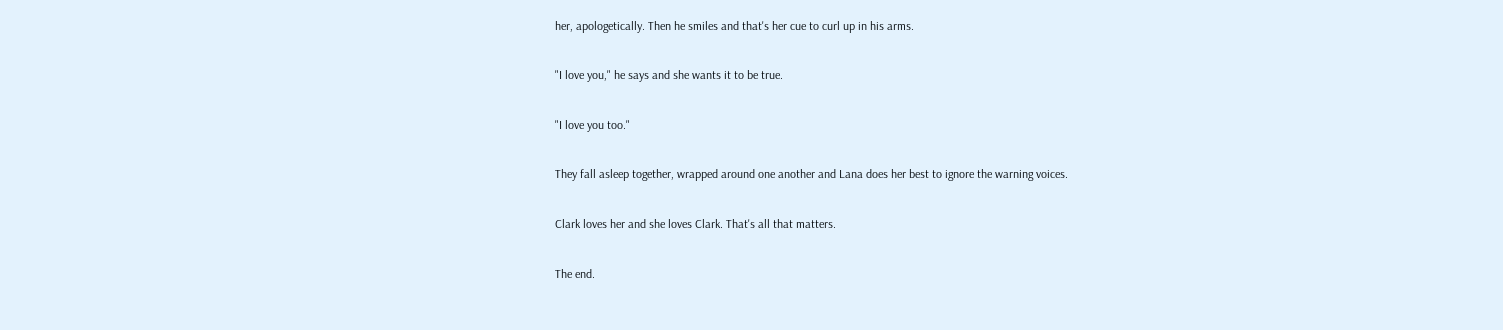her, apologetically. Then he smiles and that's her cue to curl up in his arms.

"I love you," he says and she wants it to be true.

"I love you too."

They fall asleep together, wrapped around one another and Lana does her best to ignore the warning voices.

Clark loves her and she loves Clark. That's all that matters.

The end.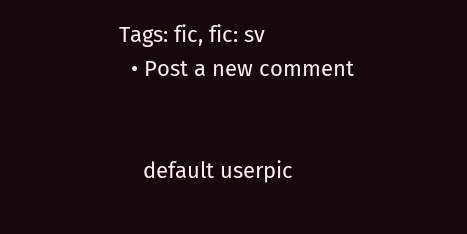Tags: fic, fic: sv
  • Post a new comment


    default userpic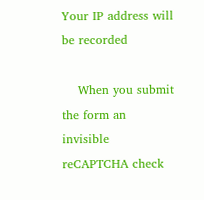Your IP address will be recorded

    When you submit the form an invisible reCAPTCHA check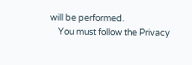will be performed.
    You must follow the Privacy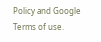Policy and Google Terms of use.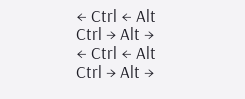← Ctrl ← Alt
Ctrl → Alt →
← Ctrl ← Alt
Ctrl → Alt →